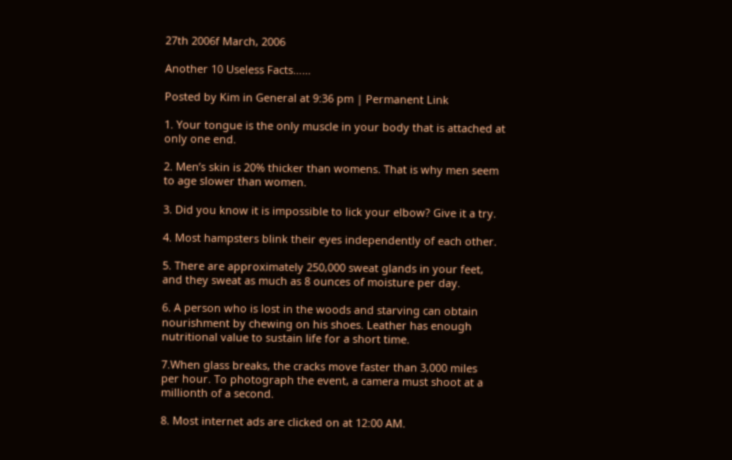27th 2006f March, 2006

Another 10 Useless Facts……

Posted by Kim in General at 9:36 pm | Permanent Link

1. Your tongue is the only muscle in your body that is attached at
only one end.

2. Men’s skin is 20% thicker than womens. That is why men seem
to age slower than women.

3. Did you know it is impossible to lick your elbow? Give it a try.

4. Most hampsters blink their eyes independently of each other.

5. There are approximately 250,000 sweat glands in your feet,
and they sweat as much as 8 ounces of moisture per day.

6. A person who is lost in the woods and starving can obtain
nourishment by chewing on his shoes. Leather has enough
nutritional value to sustain life for a short time.

7.When glass breaks, the cracks move faster than 3,000 miles
per hour. To photograph the event, a camera must shoot at a
millionth of a second.

8. Most internet ads are clicked on at 12:00 AM.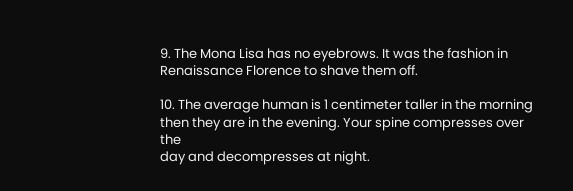9. The Mona Lisa has no eyebrows. It was the fashion in
Renaissance Florence to shave them off.

10. The average human is 1 centimeter taller in the morning
then they are in the evening. Your spine compresses over the
day and decompresses at night.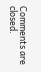Comments are closed.